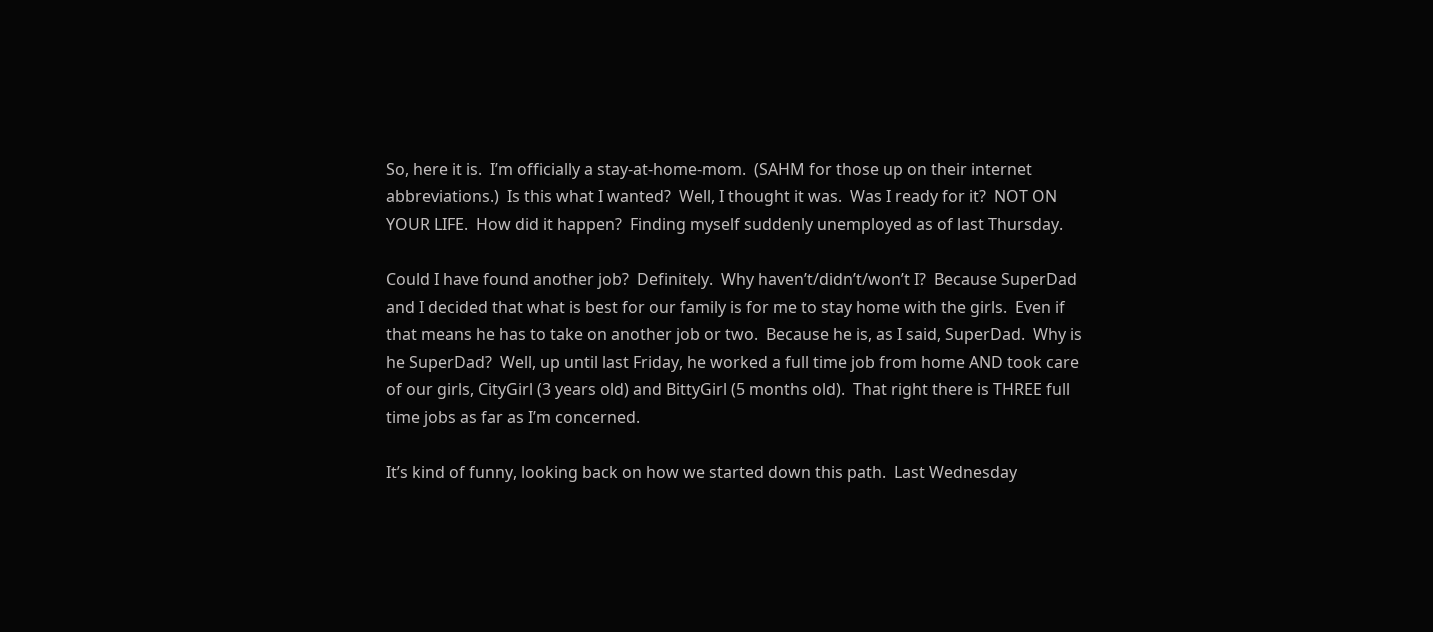So, here it is.  I’m officially a stay-at-home-mom.  (SAHM for those up on their internet abbreviations.)  Is this what I wanted?  Well, I thought it was.  Was I ready for it?  NOT ON YOUR LIFE.  How did it happen?  Finding myself suddenly unemployed as of last Thursday.

Could I have found another job?  Definitely.  Why haven’t/didn’t/won’t I?  Because SuperDad and I decided that what is best for our family is for me to stay home with the girls.  Even if that means he has to take on another job or two.  Because he is, as I said, SuperDad.  Why is he SuperDad?  Well, up until last Friday, he worked a full time job from home AND took care of our girls, CityGirl (3 years old) and BittyGirl (5 months old).  That right there is THREE full time jobs as far as I’m concerned.

It’s kind of funny, looking back on how we started down this path.  Last Wednesday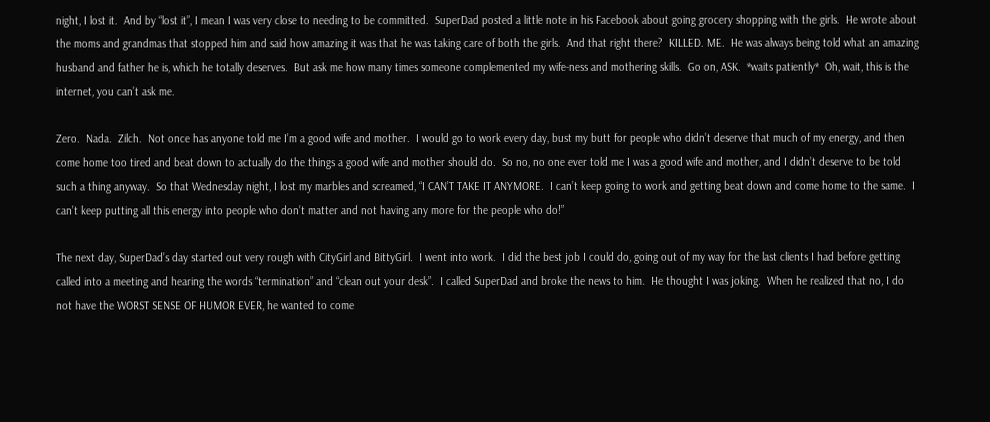night, I lost it.  And by “lost it”, I mean I was very close to needing to be committed.  SuperDad posted a little note in his Facebook about going grocery shopping with the girls.  He wrote about the moms and grandmas that stopped him and said how amazing it was that he was taking care of both the girls.  And that right there?  KILLED. ME.  He was always being told what an amazing husband and father he is, which he totally deserves.  But ask me how many times someone complemented my wife-ness and mothering skills.  Go on, ASK.  *waits patiently*  Oh, wait, this is the internet, you can’t ask me.

Zero.  Nada.  Zilch.  Not once has anyone told me I’m a good wife and mother.  I would go to work every day, bust my butt for people who didn’t deserve that much of my energy, and then come home too tired and beat down to actually do the things a good wife and mother should do.  So no, no one ever told me I was a good wife and mother, and I didn’t deserve to be told such a thing anyway.  So that Wednesday night, I lost my marbles and screamed, “I CAN’T TAKE IT ANYMORE.  I can’t keep going to work and getting beat down and come home to the same.  I can’t keep putting all this energy into people who don’t matter and not having any more for the people who do!”

The next day, SuperDad’s day started out very rough with CityGirl and BittyGirl.  I went into work.  I did the best job I could do, going out of my way for the last clients I had before getting called into a meeting and hearing the words “termination” and “clean out your desk”.  I called SuperDad and broke the news to him.  He thought I was joking.  When he realized that no, I do not have the WORST SENSE OF HUMOR EVER, he wanted to come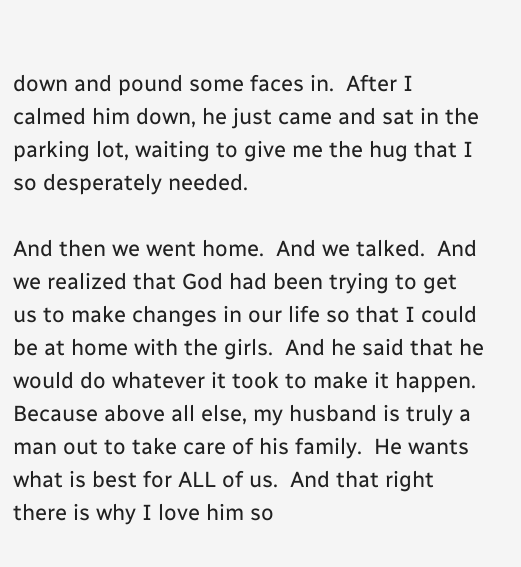down and pound some faces in.  After I calmed him down, he just came and sat in the parking lot, waiting to give me the hug that I so desperately needed.

And then we went home.  And we talked.  And we realized that God had been trying to get us to make changes in our life so that I could be at home with the girls.  And he said that he would do whatever it took to make it happen.  Because above all else, my husband is truly a man out to take care of his family.  He wants what is best for ALL of us.  And that right there is why I love him so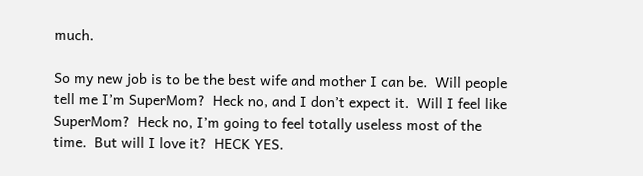much.

So my new job is to be the best wife and mother I can be.  Will people tell me I’m SuperMom?  Heck no, and I don’t expect it.  Will I feel like SuperMom?  Heck no, I’m going to feel totally useless most of the time.  But will I love it?  HECK YES.